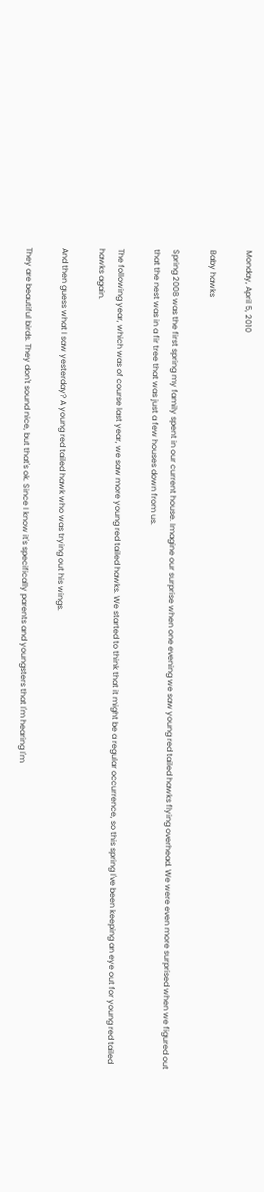Monday, April 5, 2010

Baby hawks

Spring 2008 was the first spring my family spent in our current house. Imagine our surprise when one evening we saw young red tailed hawks flying overhead. We were even more surprised when we figured out that the nest was in a fir tree that was just a few houses down from us.

The following year, which was of course last year, we saw more young red tailed hawks. We started to think that it might be a regular occurrence, so this spring I've been keeping an eye out for young red tailed hawks again.

And then guess what I saw yesterday? A young red tailed hawk who was trying out his wings.

They are beautiful birds. They don't sound nice, but that's ok. Since I know it's specifically parents and youngsters that I'm hearing I'm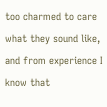too charmed to care what they sound like, and from experience I know that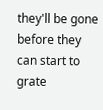they'll be gone before they can start to grate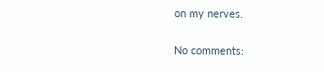on my nerves.

No comments: